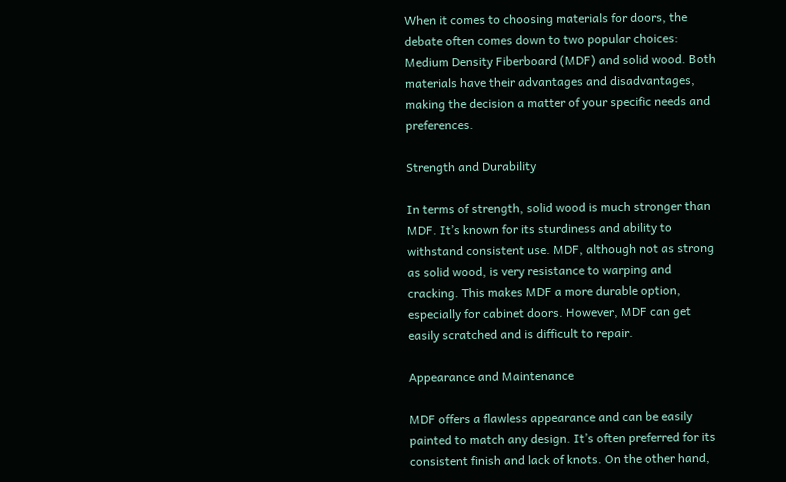When it comes to choosing materials for doors, the debate often comes down to two popular choices: Medium Density Fiberboard (MDF) and solid wood. Both materials have their advantages and disadvantages, making the decision a matter of your specific needs and preferences.

Strength and Durability

In terms of strength, solid wood is much stronger than MDF. It’s known for its sturdiness and ability to withstand consistent use. MDF, although not as strong as solid wood, is very resistance to warping and cracking. This makes MDF a more durable option, especially for cabinet doors. However, MDF can get easily scratched and is difficult to repair.

Appearance and Maintenance

MDF offers a flawless appearance and can be easily painted to match any design. It’s often preferred for its consistent finish and lack of knots. On the other hand,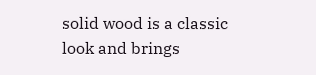solid wood is a classic look and brings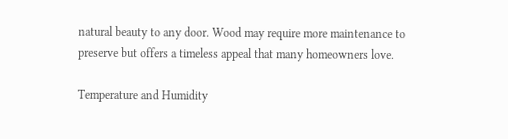natural beauty to any door. Wood may require more maintenance to preserve but offers a timeless appeal that many homeowners love.

Temperature and Humidity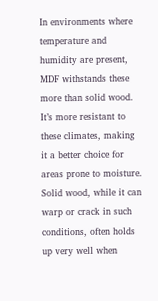In environments where temperature and humidity are present, MDF withstands these more than solid wood. It’s more resistant to these climates, making it a better choice for areas prone to moisture. Solid wood, while it can warp or crack in such conditions, often holds up very well when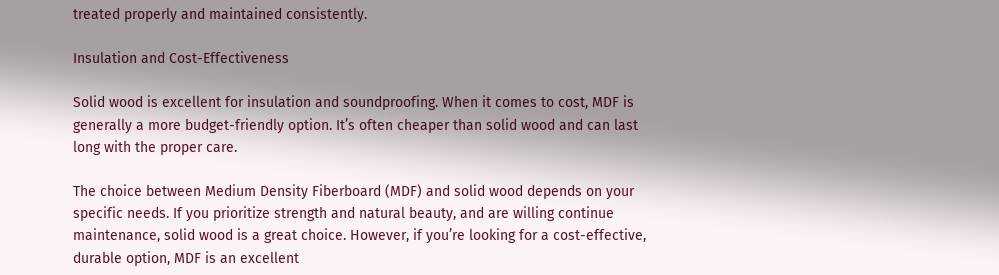treated properly and maintained consistently.

Insulation and Cost-Effectiveness

Solid wood is excellent for insulation and soundproofing. When it comes to cost, MDF is generally a more budget-friendly option. It’s often cheaper than solid wood and can last long with the proper care.

The choice between Medium Density Fiberboard (MDF) and solid wood depends on your specific needs. If you prioritize strength and natural beauty, and are willing continue maintenance, solid wood is a great choice. However, if you’re looking for a cost-effective, durable option, MDF is an excellent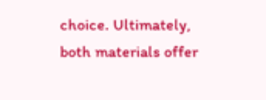choice. Ultimately, both materials offer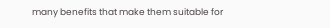many benefits that make them suitable for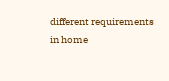different requirements in home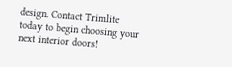design. Contact Trimlite today to begin choosing your next interior doors!